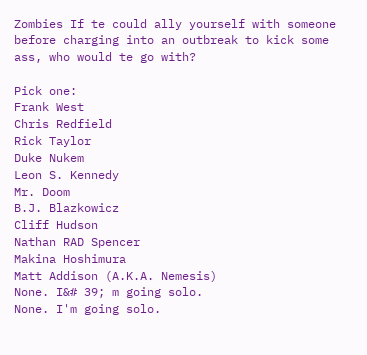Zombies If te could ally yourself with someone before charging into an outbreak to kick some ass, who would te go with?

Pick one:
Frank West
Chris Redfield
Rick Taylor
Duke Nukem
Leon S. Kennedy
Mr. Doom
B.J. Blazkowicz
Cliff Hudson
Nathan RAD Spencer
Makina Hoshimura
Matt Addison (A.K.A. Nemesis)
None. I&# 39; m going solo.
None. I'm going solo.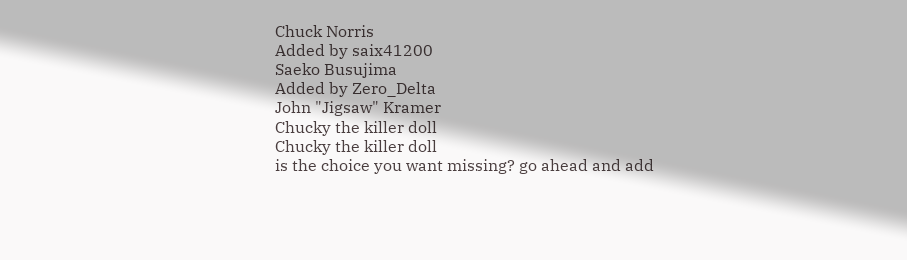Chuck Norris
Added by saix41200
Saeko Busujima
Added by Zero_Delta
John "Jigsaw" Kramer
Chucky the killer doll
Chucky the killer doll
is the choice you want missing? go ahead and add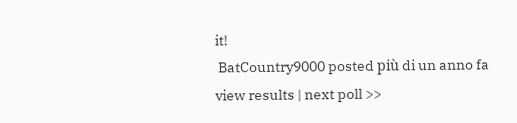it!
 BatCountry9000 posted più di un anno fa
view results | next poll >>